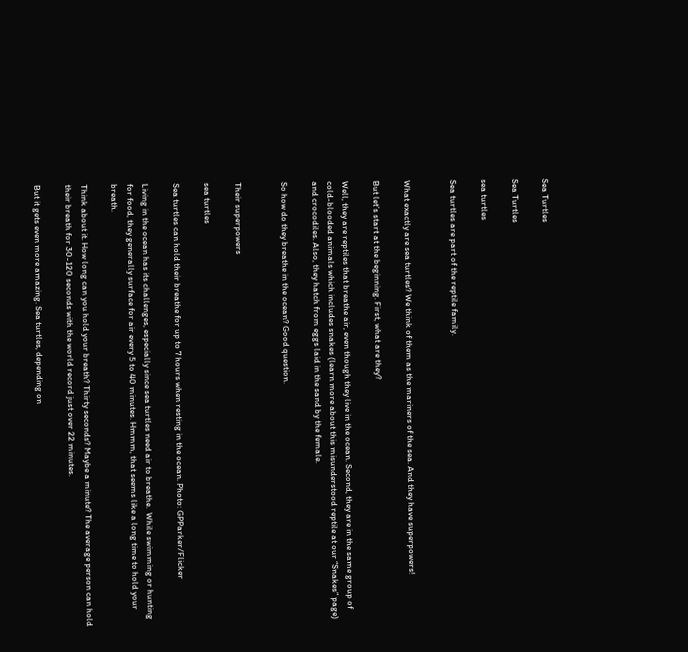Sea Turtles

Sea Turtles

sea turtles

Sea turtles are part of the reptile family.


What exactly are sea turtles? We think of them as the mariners of the sea. And they have superpowers!

But let’s start at the beginning. First, what are they?

Well, they are reptiles that breathe air, even though they live in the ocean. Second, they are in the same group of cold-blooded animals which includes snakes (learn more about this misunderstood reptile at our “Snakes” page) and crocodiles. Also, they hatch from eggs laid in the sand by the female.

So how do they breathe in the ocean? Good question.


Their superpowers

sea turtles

Sea turtles can hold their breathe for up to 7 hours when resting in the ocean. Photo: GPParker/Flicker

Living in the ocean has its challenges, especially since sea turtles need air to breathe.  While swimming or hunting for food, they generally surface for air every 5 to 40 minutes. Hmmm, that seems like a long time to hold your breath.

Think about it. How long can you hold your breath? Thirty seconds? Maybe a minute? The average person can hold their breath for 30-120 seconds with the world record just over 22 minutes.

But it gets even more amazing. Sea turtles, depending on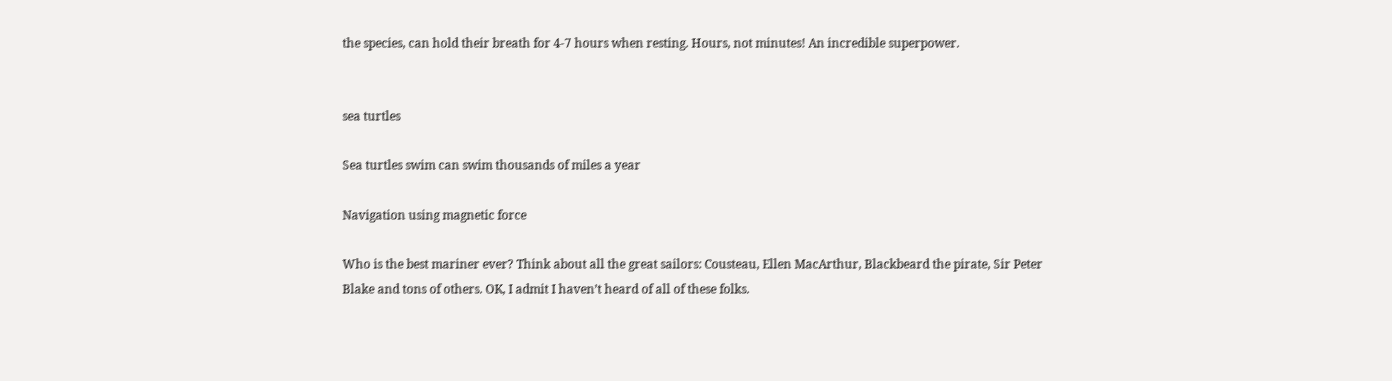the species, can hold their breath for 4-7 hours when resting. Hours, not minutes! An incredible superpower.


sea turtles

Sea turtles swim can swim thousands of miles a year

Navigation using magnetic force

Who is the best mariner ever? Think about all the great sailors: Cousteau, Ellen MacArthur, Blackbeard the pirate, Sir Peter Blake and tons of others. OK, I admit I haven’t heard of all of these folks.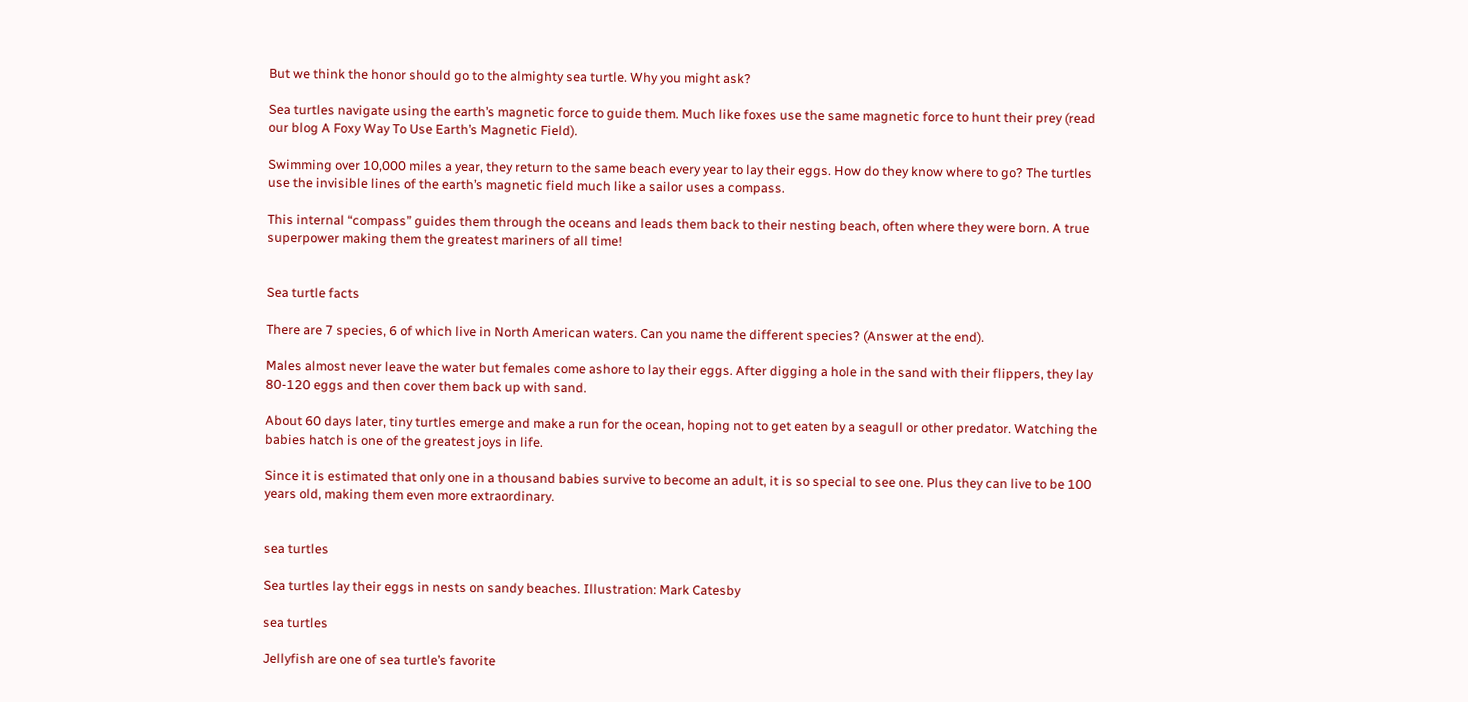But we think the honor should go to the almighty sea turtle. Why you might ask?

Sea turtles navigate using the earth’s magnetic force to guide them. Much like foxes use the same magnetic force to hunt their prey (read our blog A Foxy Way To Use Earth’s Magnetic Field).

Swimming over 10,000 miles a year, they return to the same beach every year to lay their eggs. How do they know where to go? The turtles use the invisible lines of the earth’s magnetic field much like a sailor uses a compass.

This internal “compass” guides them through the oceans and leads them back to their nesting beach, often where they were born. A true superpower making them the greatest mariners of all time!


Sea turtle facts

There are 7 species, 6 of which live in North American waters. Can you name the different species? (Answer at the end).

Males almost never leave the water but females come ashore to lay their eggs. After digging a hole in the sand with their flippers, they lay 80-120 eggs and then cover them back up with sand.

About 60 days later, tiny turtles emerge and make a run for the ocean, hoping not to get eaten by a seagull or other predator. Watching the babies hatch is one of the greatest joys in life.

Since it is estimated that only one in a thousand babies survive to become an adult, it is so special to see one. Plus they can live to be 100 years old, making them even more extraordinary.


sea turtles

Sea turtles lay their eggs in nests on sandy beaches. Illustration: Mark Catesby

sea turtles

Jellyfish are one of sea turtle’s favorite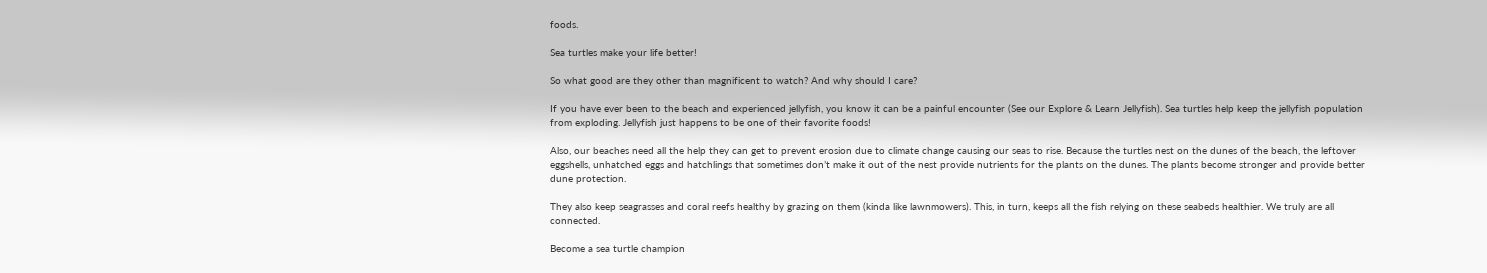foods.

Sea turtles make your life better!

So what good are they other than magnificent to watch? And why should I care?

If you have ever been to the beach and experienced jellyfish, you know it can be a painful encounter (See our Explore & Learn Jellyfish). Sea turtles help keep the jellyfish population from exploding. Jellyfish just happens to be one of their favorite foods!

Also, our beaches need all the help they can get to prevent erosion due to climate change causing our seas to rise. Because the turtles nest on the dunes of the beach, the leftover eggshells, unhatched eggs and hatchlings that sometimes don’t make it out of the nest provide nutrients for the plants on the dunes. The plants become stronger and provide better dune protection.

They also keep seagrasses and coral reefs healthy by grazing on them (kinda like lawnmowers). This, in turn, keeps all the fish relying on these seabeds healthier. We truly are all connected.

Become a sea turtle champion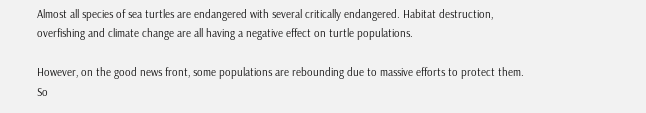Almost all species of sea turtles are endangered with several critically endangered. Habitat destruction, overfishing and climate change are all having a negative effect on turtle populations.

However, on the good news front, some populations are rebounding due to massive efforts to protect them. So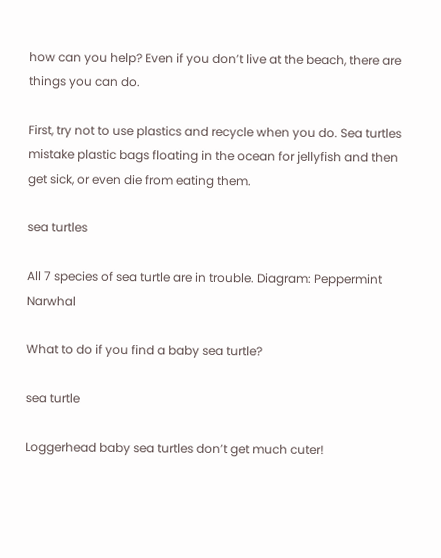how can you help? Even if you don’t live at the beach, there are things you can do.

First, try not to use plastics and recycle when you do. Sea turtles mistake plastic bags floating in the ocean for jellyfish and then get sick, or even die from eating them.

sea turtles

All 7 species of sea turtle are in trouble. Diagram: Peppermint Narwhal

What to do if you find a baby sea turtle?

sea turtle

Loggerhead baby sea turtles don’t get much cuter!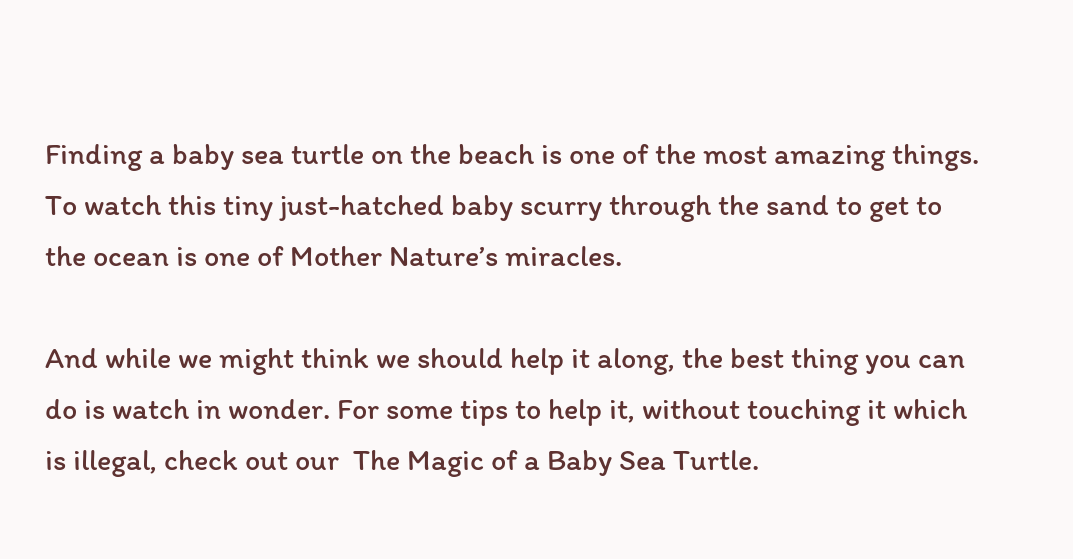Finding a baby sea turtle on the beach is one of the most amazing things. To watch this tiny just-hatched baby scurry through the sand to get to the ocean is one of Mother Nature’s miracles.

And while we might think we should help it along, the best thing you can do is watch in wonder. For some tips to help it, without touching it which is illegal, check out our  The Magic of a Baby Sea Turtle.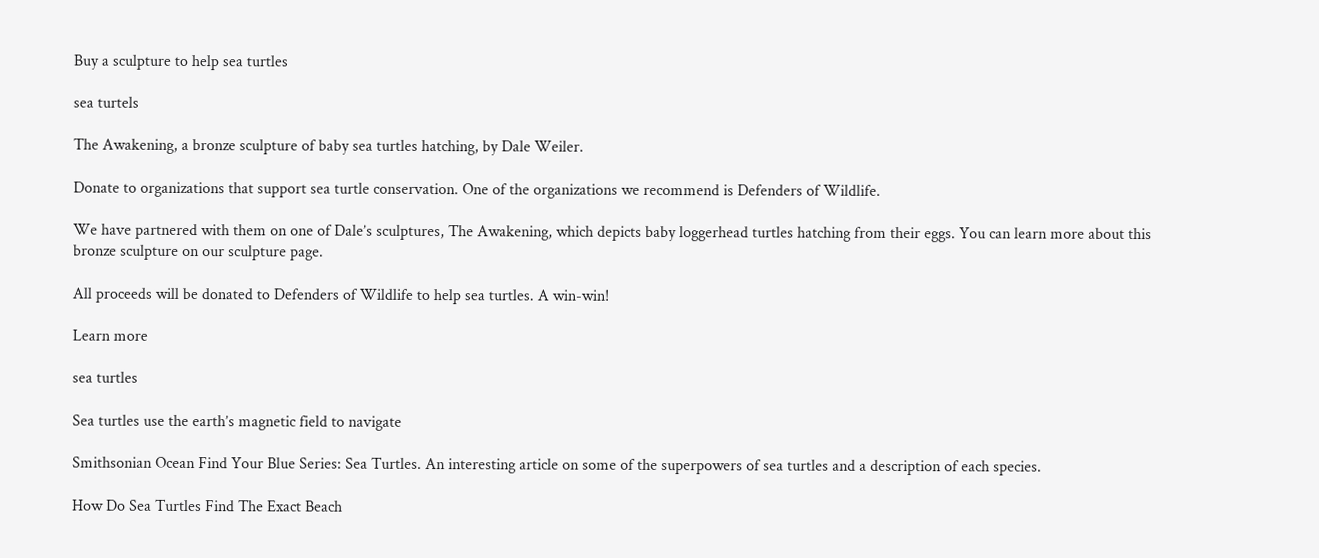Buy a sculpture to help sea turtles

sea turtels

The Awakening, a bronze sculpture of baby sea turtles hatching, by Dale Weiler.

Donate to organizations that support sea turtle conservation. One of the organizations we recommend is Defenders of Wildlife.

We have partnered with them on one of Dale’s sculptures, The Awakening, which depicts baby loggerhead turtles hatching from their eggs. You can learn more about this bronze sculpture on our sculpture page.

All proceeds will be donated to Defenders of Wildlife to help sea turtles. A win-win!

Learn more

sea turtles

Sea turtles use the earth’s magnetic field to navigate

Smithsonian Ocean Find Your Blue Series: Sea Turtles. An interesting article on some of the superpowers of sea turtles and a description of each species.

How Do Sea Turtles Find The Exact Beach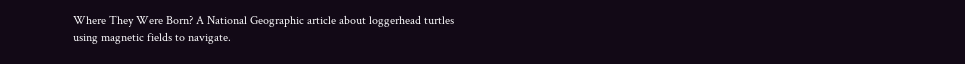Where They Were Born? A National Geographic article about loggerhead turtles using magnetic fields to navigate.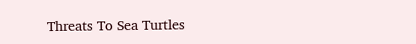Threats To Sea Turtles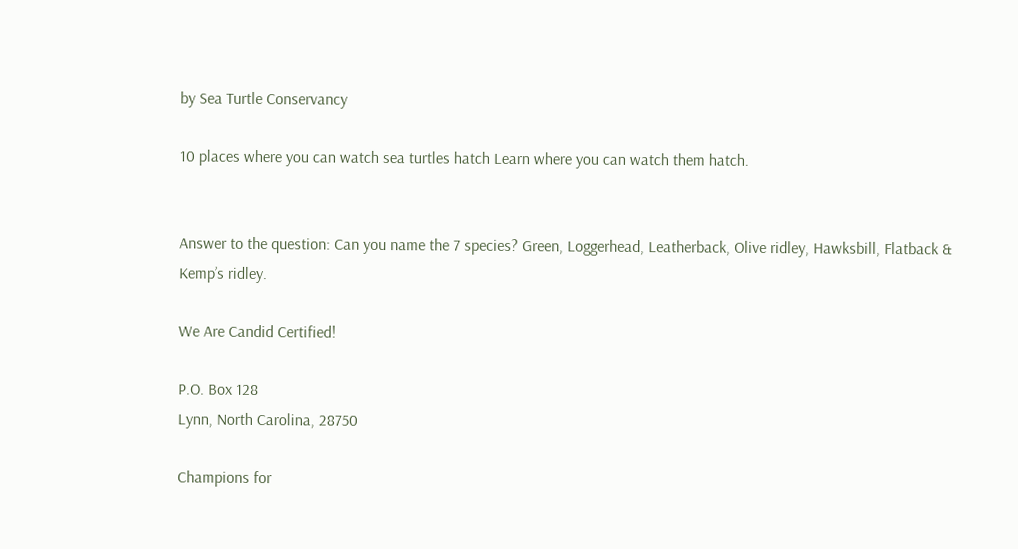by Sea Turtle Conservancy

10 places where you can watch sea turtles hatch Learn where you can watch them hatch.


Answer to the question: Can you name the 7 species? Green, Loggerhead, Leatherback, Olive ridley, Hawksbill, Flatback & Kemp’s ridley.

We Are Candid Certified!

P.O. Box 128
Lynn, North Carolina, 28750

Champions for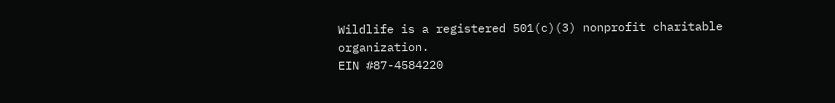Wildlife is a registered 501(c)(3) nonprofit charitable organization.
EIN #87-4584220